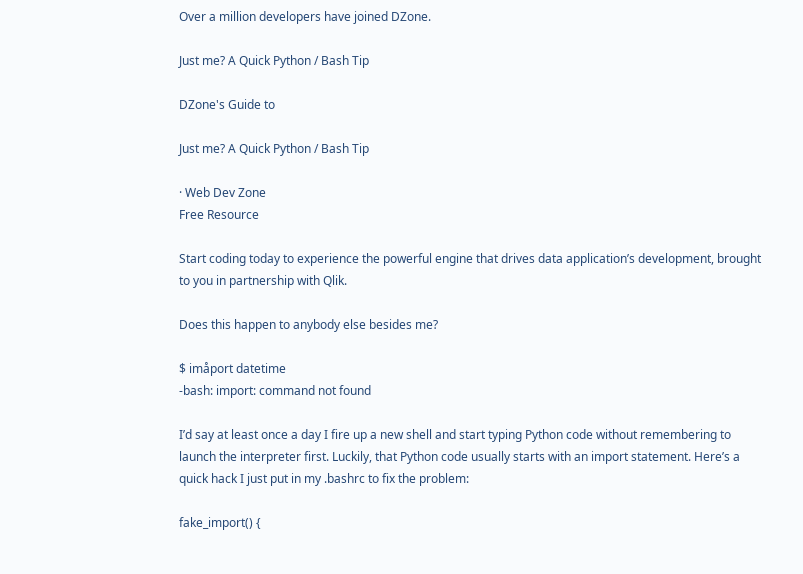Over a million developers have joined DZone.

Just me? A Quick Python / Bash Tip

DZone's Guide to

Just me? A Quick Python / Bash Tip

· Web Dev Zone
Free Resource

Start coding today to experience the powerful engine that drives data application’s development, brought to you in partnership with Qlik.

Does this happen to anybody else besides me?

$ imåport datetime
-bash: import: command not found

I’d say at least once a day I fire up a new shell and start typing Python code without remembering to launch the interpreter first. Luckily, that Python code usually starts with an import statement. Here’s a quick hack I just put in my .bashrc to fix the problem:

fake_import() {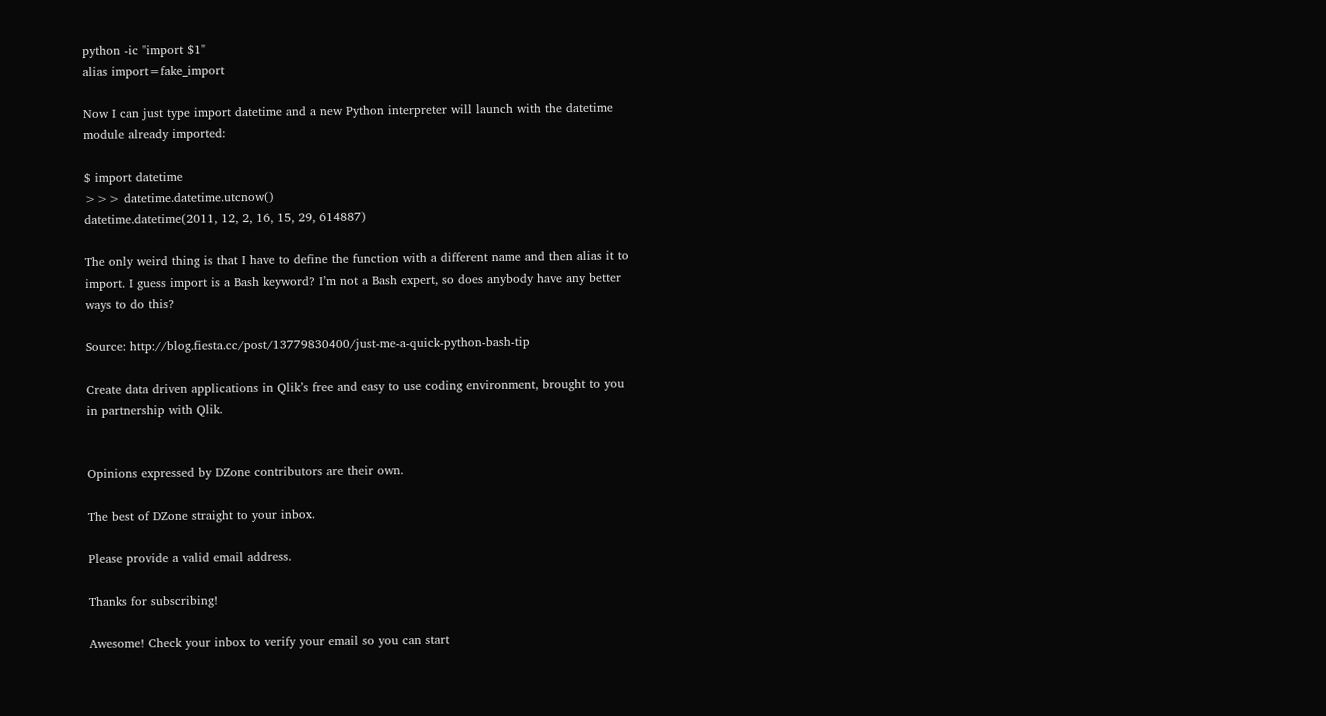python -ic "import $1"
alias import=fake_import

Now I can just type import datetime and a new Python interpreter will launch with the datetime module already imported:

$ import datetime
>>> datetime.datetime.utcnow()
datetime.datetime(2011, 12, 2, 16, 15, 29, 614887)

The only weird thing is that I have to define the function with a different name and then alias it to import. I guess import is a Bash keyword? I’m not a Bash expert, so does anybody have any better ways to do this?

Source: http://blog.fiesta.cc/post/13779830400/just-me-a-quick-python-bash-tip

Create data driven applications in Qlik’s free and easy to use coding environment, brought to you in partnership with Qlik.


Opinions expressed by DZone contributors are their own.

The best of DZone straight to your inbox.

Please provide a valid email address.

Thanks for subscribing!

Awesome! Check your inbox to verify your email so you can start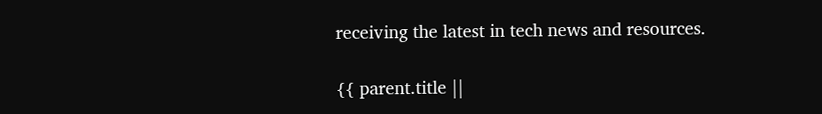receiving the latest in tech news and resources.

{{ parent.title ||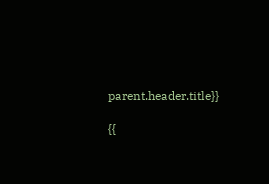parent.header.title}}

{{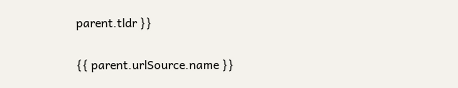parent.tldr }}

{{ parent.urlSource.name }}